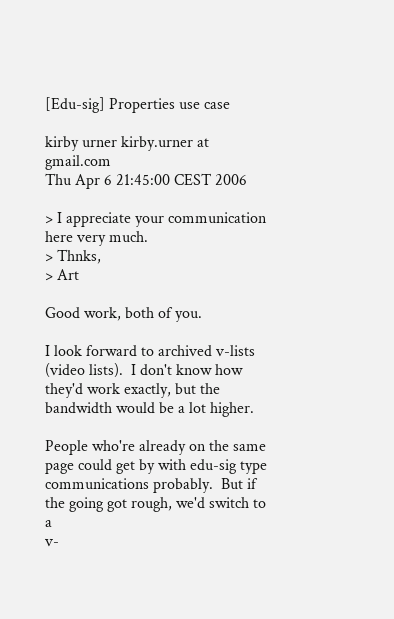[Edu-sig] Properties use case

kirby urner kirby.urner at gmail.com
Thu Apr 6 21:45:00 CEST 2006

> I appreciate your communication here very much.
> Thnks,
> Art

Good work, both of you.

I look forward to archived v-lists (video lists).  I don't know how
they'd work exactly, but the bandwidth would be a lot higher.

People who're already on the same page could get by with edu-sig type
communications probably.  But if the going got rough, we'd switch to a
v-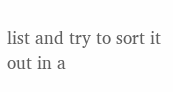list and try to sort it out in a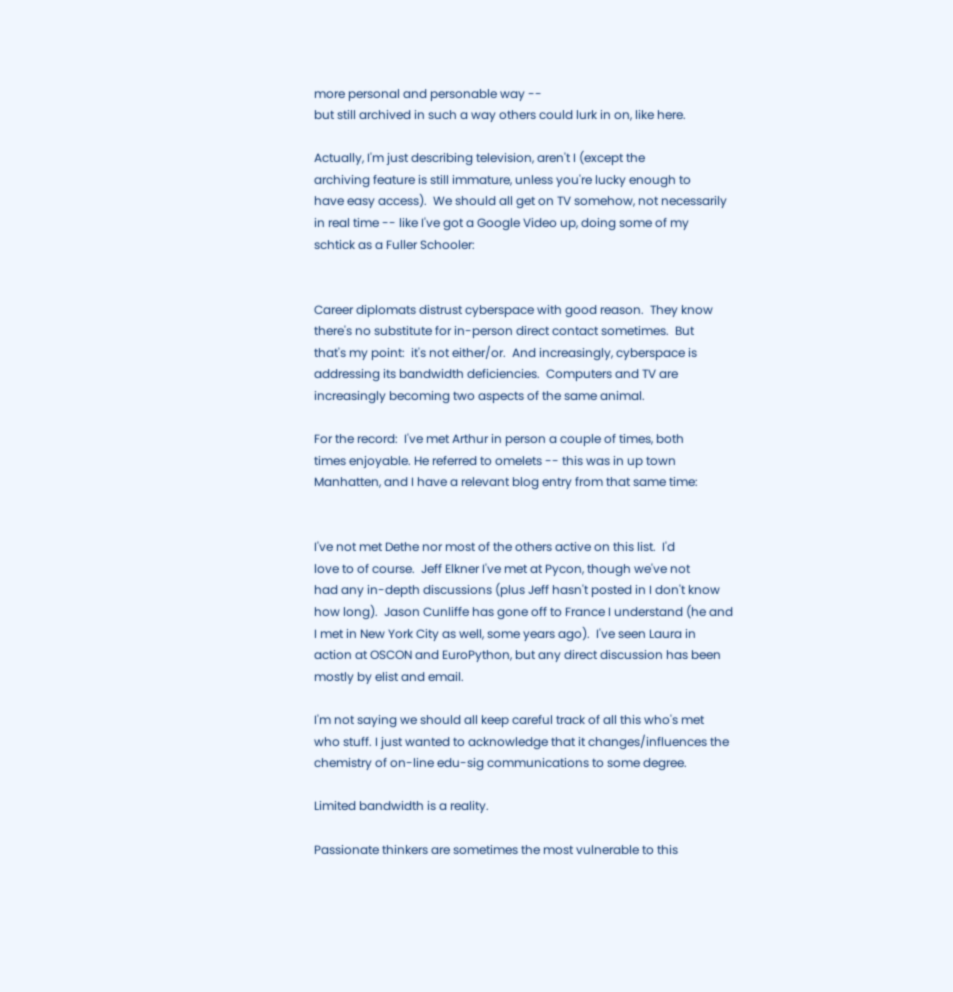more personal and personable way --
but still archived in such a way others could lurk in on, like here.

Actually, I'm just describing television, aren't I (except the
archiving feature is still immature, unless you're lucky enough to
have easy access).  We should all get on TV somehow, not necessarily
in real time -- like I've got a Google Video up, doing some of my
schtick as a Fuller Schooler:


Career diplomats distrust cyberspace with good reason.  They know
there's no substitute for in-person direct contact sometimes.  But
that's my point:  it's not either/or.  And increasingly, cyberspace is
addressing its bandwidth deficiencies.  Computers and TV are
increasingly becoming two aspects of the same animal.

For the record:  I've met Arthur in person a couple of times, both
times enjoyable. He referred to omelets -- this was in up town
Manhatten, and I have a relevant blog entry from that same time:


I've not met Dethe nor most of the others active on this list.  I'd
love to of course.  Jeff Elkner I've met at Pycon, though we've not
had any in-depth discussions (plus Jeff hasn't posted in I don't know
how long).  Jason Cunliffe has gone off to France I understand (he and
I met in New York City as well, some years ago).  I've seen Laura in
action at OSCON and EuroPython, but any direct discussion has been
mostly by elist and email.

I'm not saying we should all keep careful track of all this who's met
who stuff. I just wanted to acknowledge that it changes/influences the
chemistry of on-line edu-sig communications to some degree.

Limited bandwidth is a reality.

Passionate thinkers are sometimes the most vulnerable to this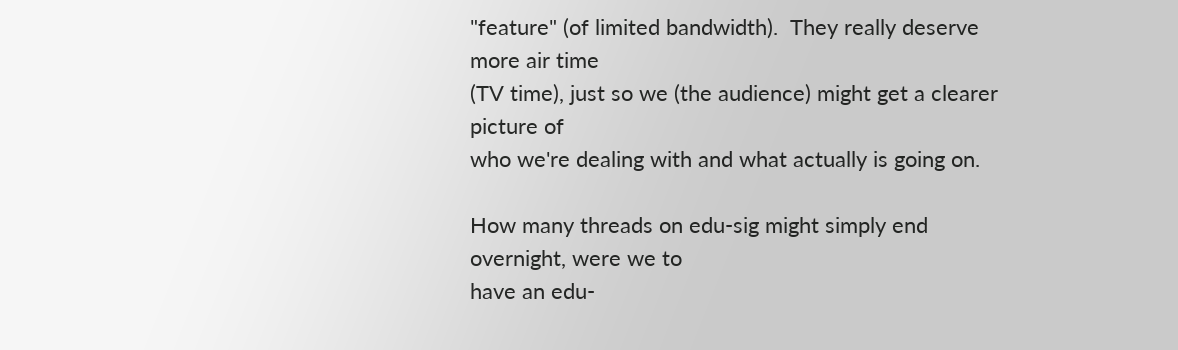"feature" (of limited bandwidth).  They really deserve more air time
(TV time), just so we (the audience) might get a clearer picture of
who we're dealing with and what actually is going on.

How many threads on edu-sig might simply end overnight, were we to
have an edu-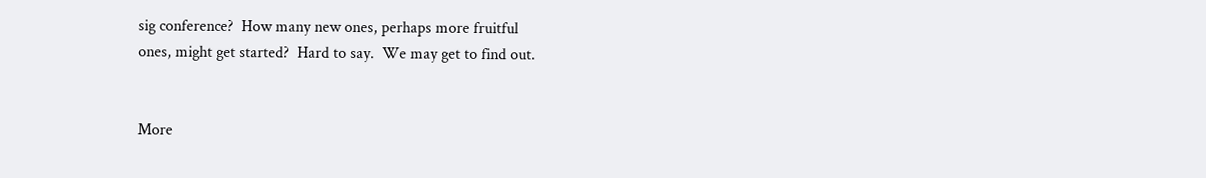sig conference?  How many new ones, perhaps more fruitful
ones, might get started?  Hard to say.  We may get to find out.


More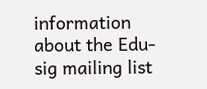information about the Edu-sig mailing list